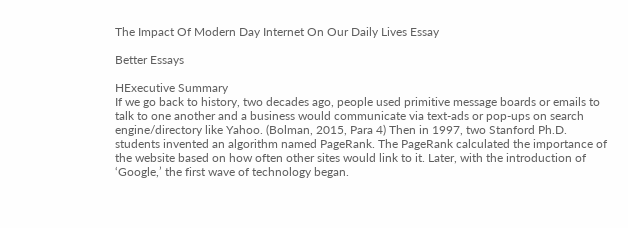The Impact Of Modern Day Internet On Our Daily Lives Essay

Better Essays

HExecutive Summary
If we go back to history, two decades ago, people used primitive message boards or emails to talk to one another and a business would communicate via text-ads or pop-ups on search engine/directory like Yahoo. (Bolman, 2015, Para 4) Then in 1997, two Stanford Ph.D. students invented an algorithm named PageRank. The PageRank calculated the importance of the website based on how often other sites would link to it. Later, with the introduction of ‘Google,’ the first wave of technology began.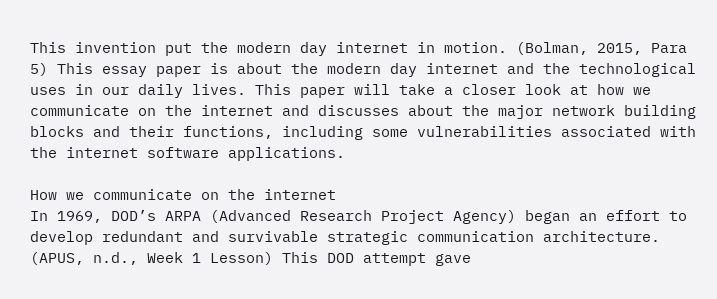This invention put the modern day internet in motion. (Bolman, 2015, Para 5) This essay paper is about the modern day internet and the technological uses in our daily lives. This paper will take a closer look at how we communicate on the internet and discusses about the major network building blocks and their functions, including some vulnerabilities associated with the internet software applications.

How we communicate on the internet
In 1969, DOD’s ARPA (Advanced Research Project Agency) began an effort to develop redundant and survivable strategic communication architecture. (APUS, n.d., Week 1 Lesson) This DOD attempt gave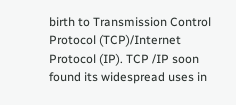birth to Transmission Control Protocol (TCP)/Internet Protocol (IP). TCP /IP soon found its widespread uses in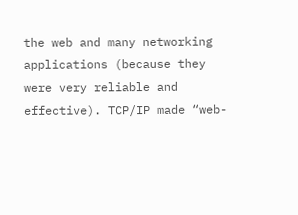the web and many networking applications (because they were very reliable and effective). TCP/IP made “web-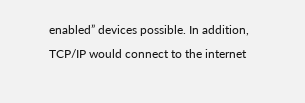enabled” devices possible. In addition, TCP/IP would connect to the internet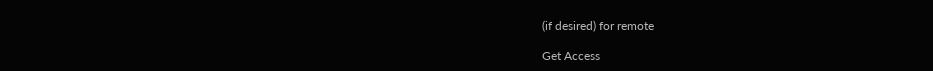(if desired) for remote

Get Access